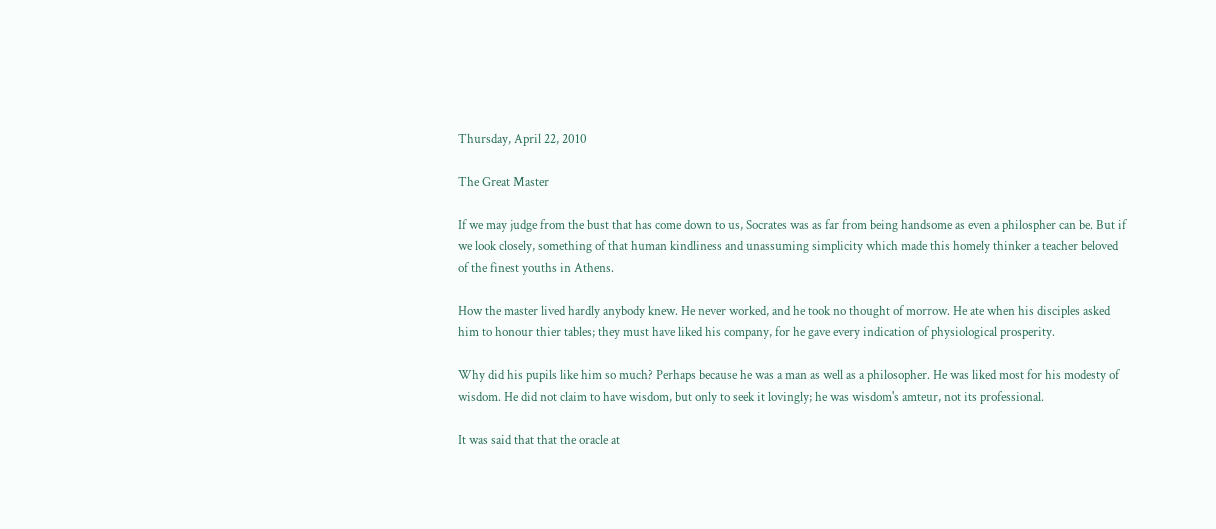Thursday, April 22, 2010

The Great Master

If we may judge from the bust that has come down to us, Socrates was as far from being handsome as even a philospher can be. But if we look closely, something of that human kindliness and unassuming simplicity which made this homely thinker a teacher beloved of the finest youths in Athens.

How the master lived hardly anybody knew. He never worked, and he took no thought of morrow. He ate when his disciples asked him to honour thier tables; they must have liked his company, for he gave every indication of physiological prosperity.

Why did his pupils like him so much? Perhaps because he was a man as well as a philosopher. He was liked most for his modesty of wisdom. He did not claim to have wisdom, but only to seek it lovingly; he was wisdom's amteur, not its professional.

It was said that that the oracle at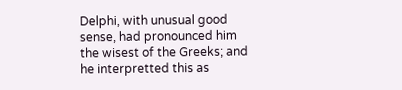Delphi, with unusual good sense, had pronounced him the wisest of the Greeks; and he interpretted this as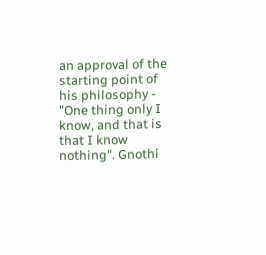an approval of the starting point of his philosophy - "One thing only I know, and that is that I know nothing". Gnothi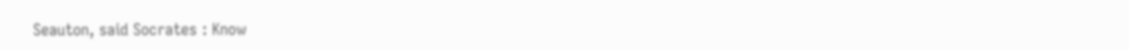Seauton, said Socrates : Know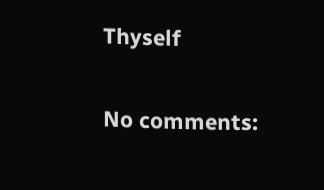Thyself

No comments: